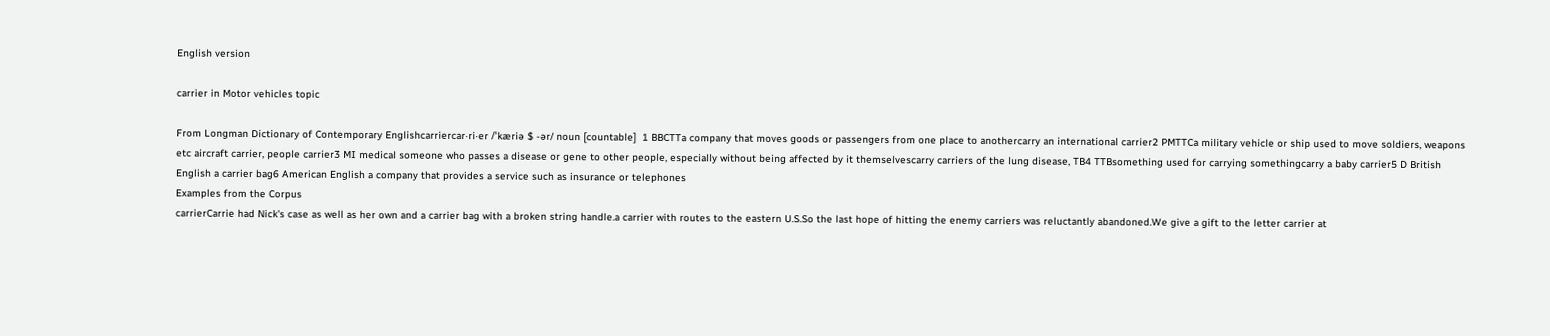English version

carrier in Motor vehicles topic

From Longman Dictionary of Contemporary Englishcarriercar‧ri‧er /ˈkæriə $ -ər/ noun [countable]  1 BBCTTa company that moves goods or passengers from one place to anothercarry an international carrier2 PMTTCa military vehicle or ship used to move soldiers, weapons etc aircraft carrier, people carrier3 MI medical someone who passes a disease or gene to other people, especially without being affected by it themselvescarry carriers of the lung disease, TB4 TTBsomething used for carrying somethingcarry a baby carrier5 D British English a carrier bag6 American English a company that provides a service such as insurance or telephones
Examples from the Corpus
carrierCarrie had Nick's case as well as her own and a carrier bag with a broken string handle.a carrier with routes to the eastern U.S.So the last hope of hitting the enemy carriers was reluctantly abandoned.We give a gift to the letter carrier at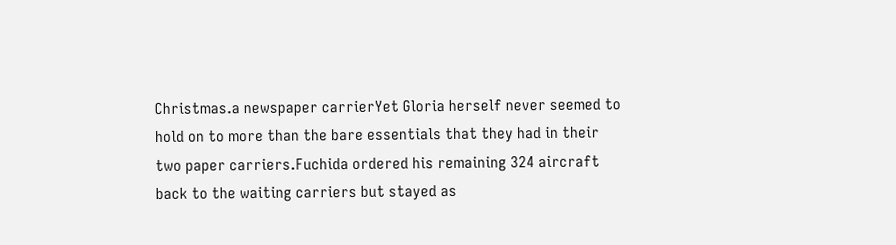Christmas.a newspaper carrierYet Gloria herself never seemed to hold on to more than the bare essentials that they had in their two paper carriers.Fuchida ordered his remaining 324 aircraft back to the waiting carriers but stayed as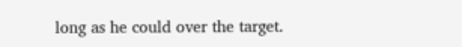long as he could over the target.